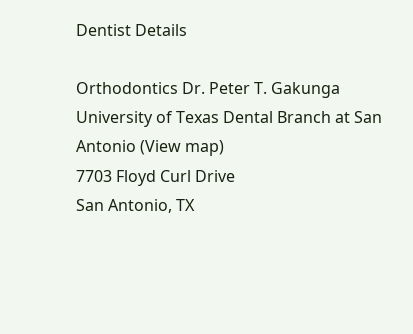Dentist Details

Orthodontics Dr. Peter T. Gakunga
University of Texas Dental Branch at San Antonio (View map)
7703 Floyd Curl Drive
San Antonio, TX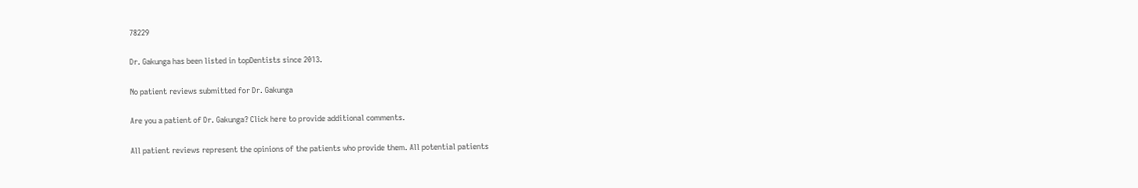78229

Dr. Gakunga has been listed in topDentists since 2013.

No patient reviews submitted for Dr. Gakunga

Are you a patient of Dr. Gakunga? Click here to provide additional comments.

All patient reviews represent the opinions of the patients who provide them. All potential patients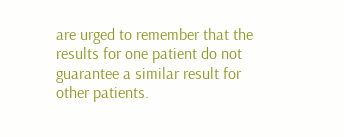are urged to remember that the results for one patient do not guarantee a similar result for other patients.